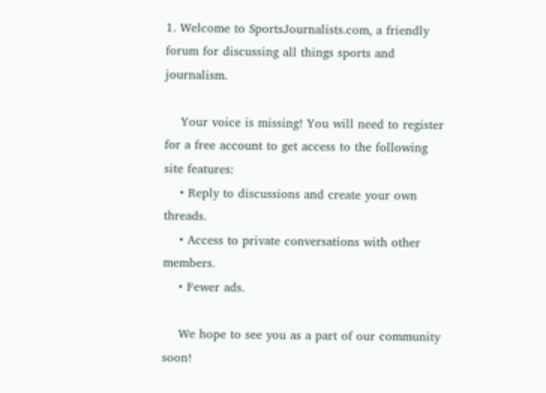1. Welcome to SportsJournalists.com, a friendly forum for discussing all things sports and journalism.

    Your voice is missing! You will need to register for a free account to get access to the following site features:
    • Reply to discussions and create your own threads.
    • Access to private conversations with other members.
    • Fewer ads.

    We hope to see you as a part of our community soon!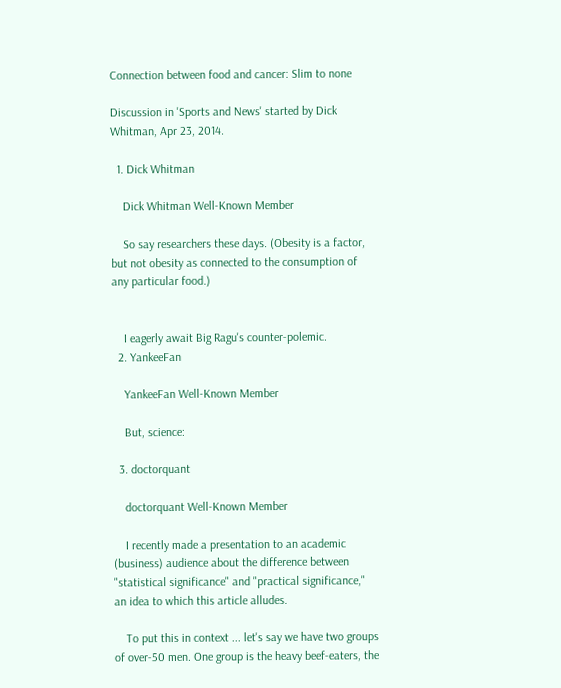Connection between food and cancer: Slim to none

Discussion in 'Sports and News' started by Dick Whitman, Apr 23, 2014.

  1. Dick Whitman

    Dick Whitman Well-Known Member

    So say researchers these days. (Obesity is a factor, but not obesity as connected to the consumption of any particular food.)


    I eagerly await Big Ragu's counter-polemic.
  2. YankeeFan

    YankeeFan Well-Known Member

    But, science:

  3. doctorquant

    doctorquant Well-Known Member

    I recently made a presentation to an academic (business) audience about the difference between "statistical significance" and "practical significance," an idea to which this article alludes.

    To put this in context ... let's say we have two groups of over-50 men. One group is the heavy beef-eaters, the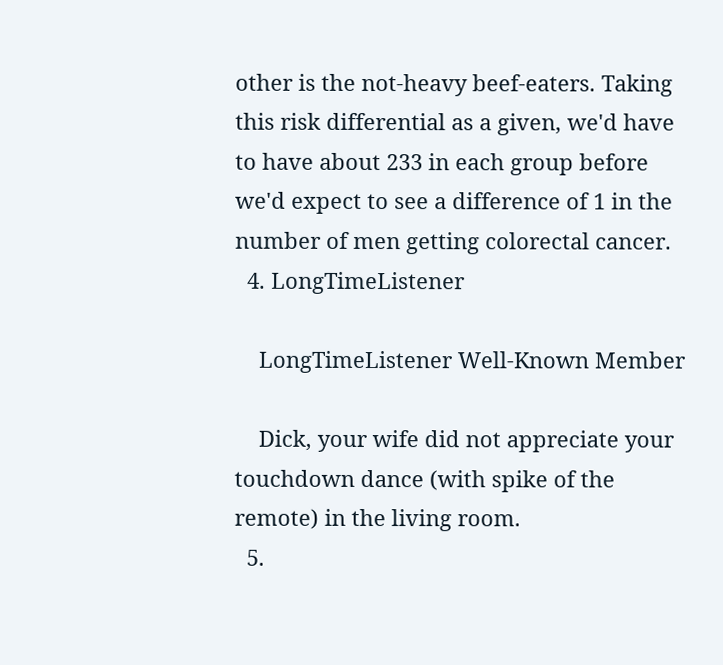other is the not-heavy beef-eaters. Taking this risk differential as a given, we'd have to have about 233 in each group before we'd expect to see a difference of 1 in the number of men getting colorectal cancer.
  4. LongTimeListener

    LongTimeListener Well-Known Member

    Dick, your wife did not appreciate your touchdown dance (with spike of the remote) in the living room.
  5.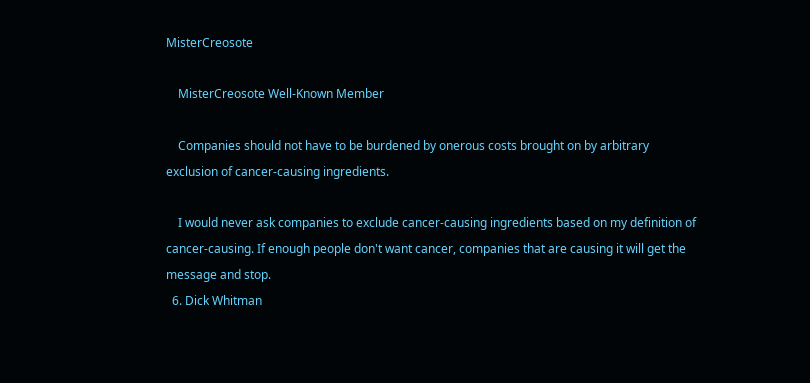MisterCreosote

    MisterCreosote Well-Known Member

    Companies should not have to be burdened by onerous costs brought on by arbitrary exclusion of cancer-causing ingredients.

    I would never ask companies to exclude cancer-causing ingredients based on my definition of cancer-causing. If enough people don't want cancer, companies that are causing it will get the message and stop.
  6. Dick Whitman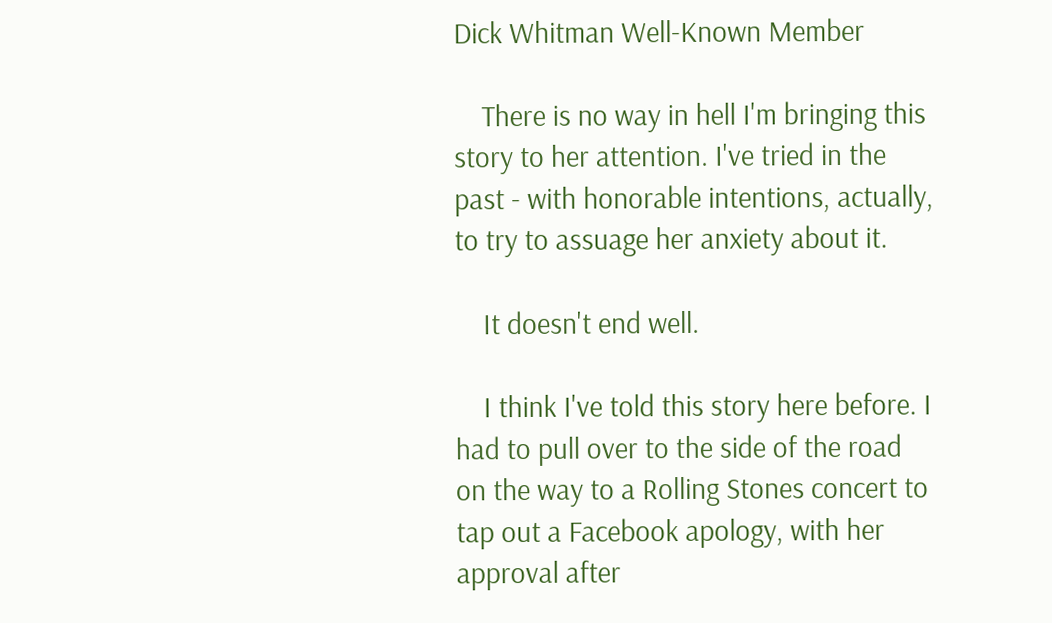Dick Whitman Well-Known Member

    There is no way in hell I'm bringing this story to her attention. I've tried in the past - with honorable intentions, actually, to try to assuage her anxiety about it.

    It doesn't end well.

    I think I've told this story here before. I had to pull over to the side of the road on the way to a Rolling Stones concert to tap out a Facebook apology, with her approval after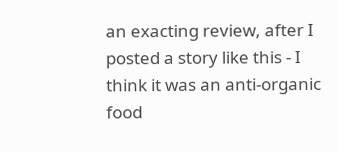an exacting review, after I posted a story like this - I think it was an anti-organic food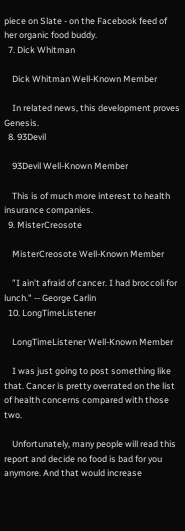piece on Slate - on the Facebook feed of her organic food buddy.
  7. Dick Whitman

    Dick Whitman Well-Known Member

    In related news, this development proves Genesis.
  8. 93Devil

    93Devil Well-Known Member

    This is of much more interest to health insurance companies.
  9. MisterCreosote

    MisterCreosote Well-Known Member

    "I ain't afraid of cancer. I had broccoli for lunch." -- George Carlin
  10. LongTimeListener

    LongTimeListener Well-Known Member

    I was just going to post something like that. Cancer is pretty overrated on the list of health concerns compared with those two.

    Unfortunately, many people will read this report and decide no food is bad for you anymore. And that would increase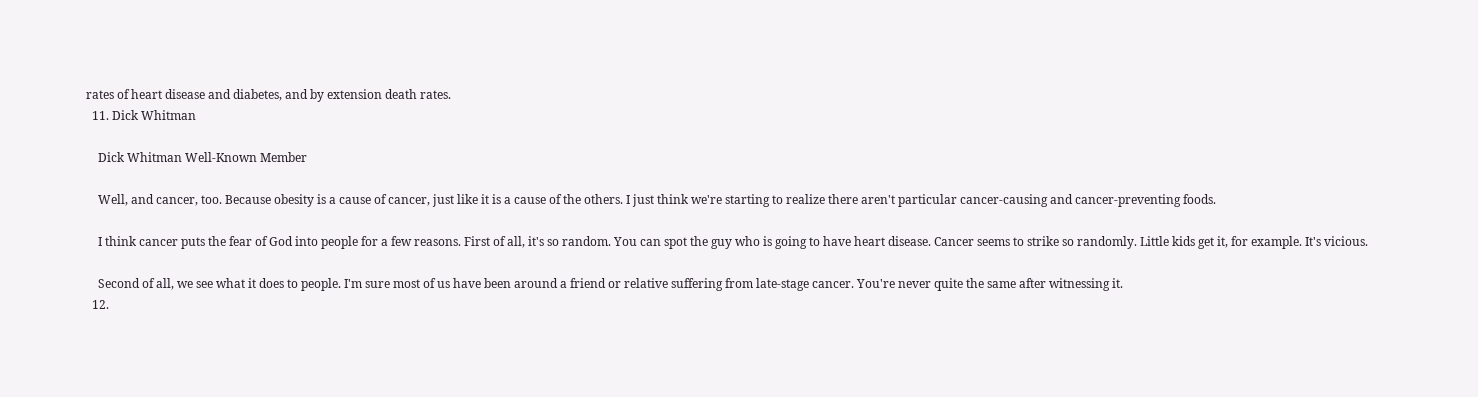rates of heart disease and diabetes, and by extension death rates.
  11. Dick Whitman

    Dick Whitman Well-Known Member

    Well, and cancer, too. Because obesity is a cause of cancer, just like it is a cause of the others. I just think we're starting to realize there aren't particular cancer-causing and cancer-preventing foods.

    I think cancer puts the fear of God into people for a few reasons. First of all, it's so random. You can spot the guy who is going to have heart disease. Cancer seems to strike so randomly. Little kids get it, for example. It's vicious.

    Second of all, we see what it does to people. I'm sure most of us have been around a friend or relative suffering from late-stage cancer. You're never quite the same after witnessing it.
  12.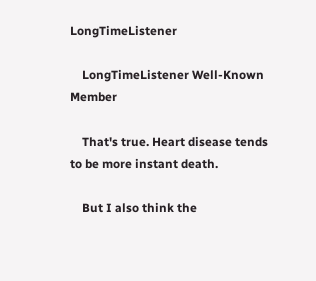LongTimeListener

    LongTimeListener Well-Known Member

    That's true. Heart disease tends to be more instant death.

    But I also think the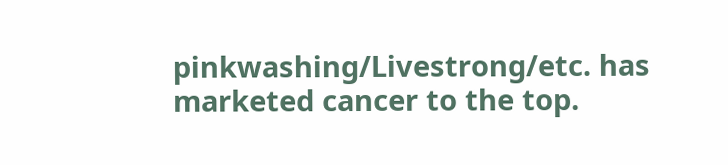pinkwashing/Livestrong/etc. has marketed cancer to the top.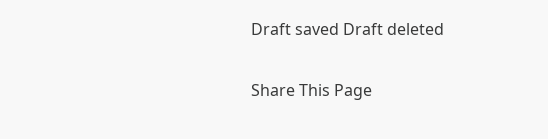Draft saved Draft deleted

Share This Page